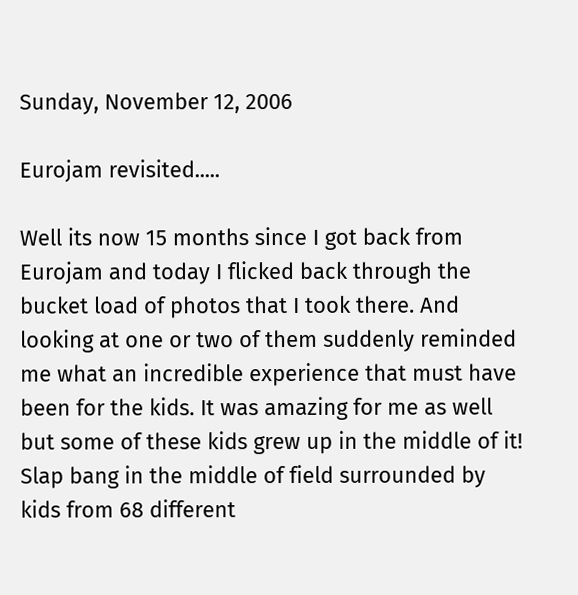Sunday, November 12, 2006

Eurojam revisited.....

Well its now 15 months since I got back from Eurojam and today I flicked back through the bucket load of photos that I took there. And looking at one or two of them suddenly reminded me what an incredible experience that must have been for the kids. It was amazing for me as well but some of these kids grew up in the middle of it! Slap bang in the middle of field surrounded by kids from 68 different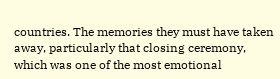countries. The memories they must have taken away, particularly that closing ceremony, which was one of the most emotional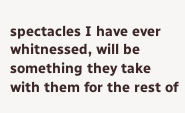spectacles I have ever whitnessed, will be something they take with them for the rest of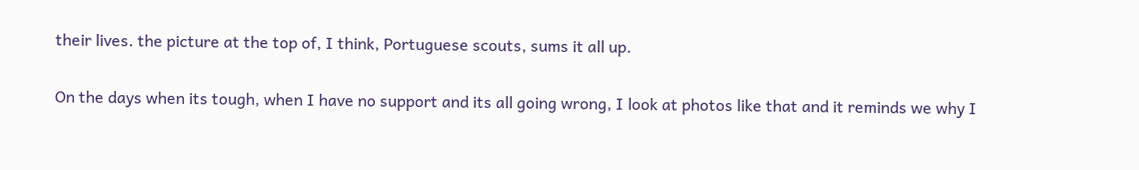their lives. the picture at the top of, I think, Portuguese scouts, sums it all up.

On the days when its tough, when I have no support and its all going wrong, I look at photos like that and it reminds we why I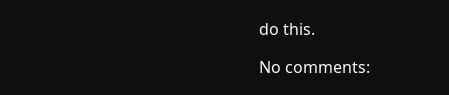do this.

No comments: